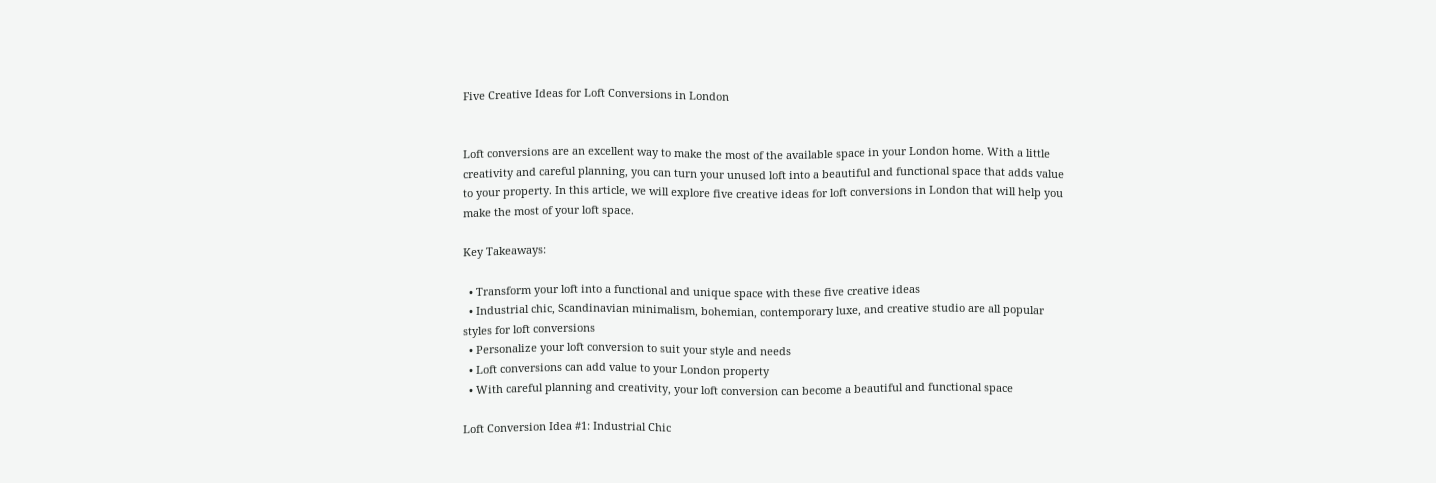Five Creative Ideas for Loft Conversions in London


Loft conversions are an excellent way to make the most of the available space in your London home. With a little creativity and careful planning, you can turn your unused loft into a beautiful and functional space that adds value to your property. In this article, we will explore five creative ideas for loft conversions in London that will help you make the most of your loft space.

Key Takeaways:

  • Transform your loft into a functional and unique space with these five creative ideas
  • Industrial chic, Scandinavian minimalism, bohemian, contemporary luxe, and creative studio are all popular styles for loft conversions
  • Personalize your loft conversion to suit your style and needs
  • Loft conversions can add value to your London property
  • With careful planning and creativity, your loft conversion can become a beautiful and functional space

Loft Conversion Idea #1: Industrial Chic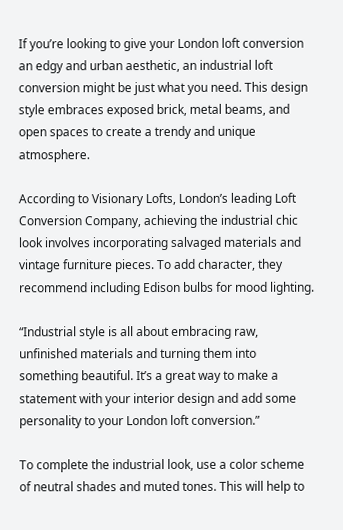If you’re looking to give your London loft conversion an edgy and urban aesthetic, an industrial loft conversion might be just what you need. This design style embraces exposed brick, metal beams, and open spaces to create a trendy and unique atmosphere.

According to Visionary Lofts, London’s leading Loft Conversion Company, achieving the industrial chic look involves incorporating salvaged materials and vintage furniture pieces. To add character, they recommend including Edison bulbs for mood lighting.

“Industrial style is all about embracing raw, unfinished materials and turning them into something beautiful. It’s a great way to make a statement with your interior design and add some personality to your London loft conversion.”

To complete the industrial look, use a color scheme of neutral shades and muted tones. This will help to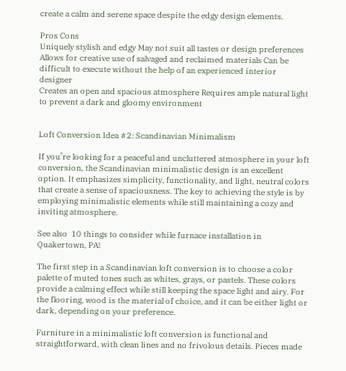create a calm and serene space despite the edgy design elements.

Pros Cons
Uniquely stylish and edgy May not suit all tastes or design preferences
Allows for creative use of salvaged and reclaimed materials Can be difficult to execute without the help of an experienced interior designer
Creates an open and spacious atmosphere Requires ample natural light to prevent a dark and gloomy environment


Loft Conversion Idea #2: Scandinavian Minimalism

If you’re looking for a peaceful and uncluttered atmosphere in your loft conversion, the Scandinavian minimalistic design is an excellent option. It emphasizes simplicity, functionality, and light, neutral colors that create a sense of spaciousness. The key to achieving the style is by employing minimalistic elements while still maintaining a cozy and inviting atmosphere.

See also  10 things to consider while furnace installation in Quakertown, PA!

The first step in a Scandinavian loft conversion is to choose a color palette of muted tones such as whites, grays, or pastels. These colors provide a calming effect while still keeping the space light and airy. For the flooring, wood is the material of choice, and it can be either light or dark, depending on your preference.

Furniture in a minimalistic loft conversion is functional and straightforward, with clean lines and no frivolous details. Pieces made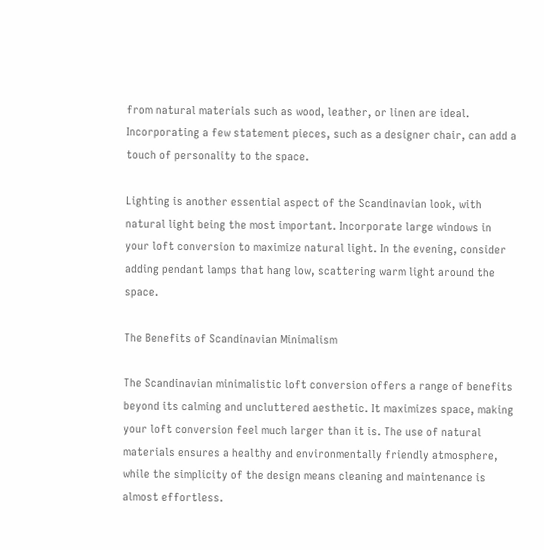from natural materials such as wood, leather, or linen are ideal. Incorporating a few statement pieces, such as a designer chair, can add a touch of personality to the space.

Lighting is another essential aspect of the Scandinavian look, with natural light being the most important. Incorporate large windows in your loft conversion to maximize natural light. In the evening, consider adding pendant lamps that hang low, scattering warm light around the space.

The Benefits of Scandinavian Minimalism

The Scandinavian minimalistic loft conversion offers a range of benefits beyond its calming and uncluttered aesthetic. It maximizes space, making your loft conversion feel much larger than it is. The use of natural materials ensures a healthy and environmentally friendly atmosphere, while the simplicity of the design means cleaning and maintenance is almost effortless.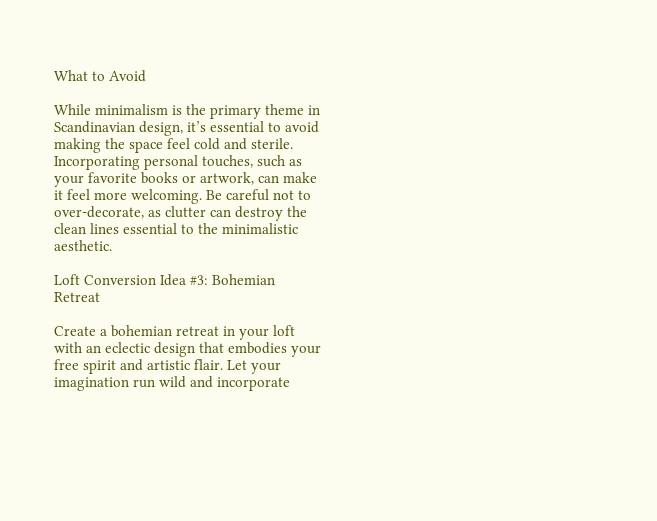What to Avoid

While minimalism is the primary theme in Scandinavian design, it’s essential to avoid making the space feel cold and sterile. Incorporating personal touches, such as your favorite books or artwork, can make it feel more welcoming. Be careful not to over-decorate, as clutter can destroy the clean lines essential to the minimalistic aesthetic.

Loft Conversion Idea #3: Bohemian Retreat

Create a bohemian retreat in your loft with an eclectic design that embodies your free spirit and artistic flair. Let your imagination run wild and incorporate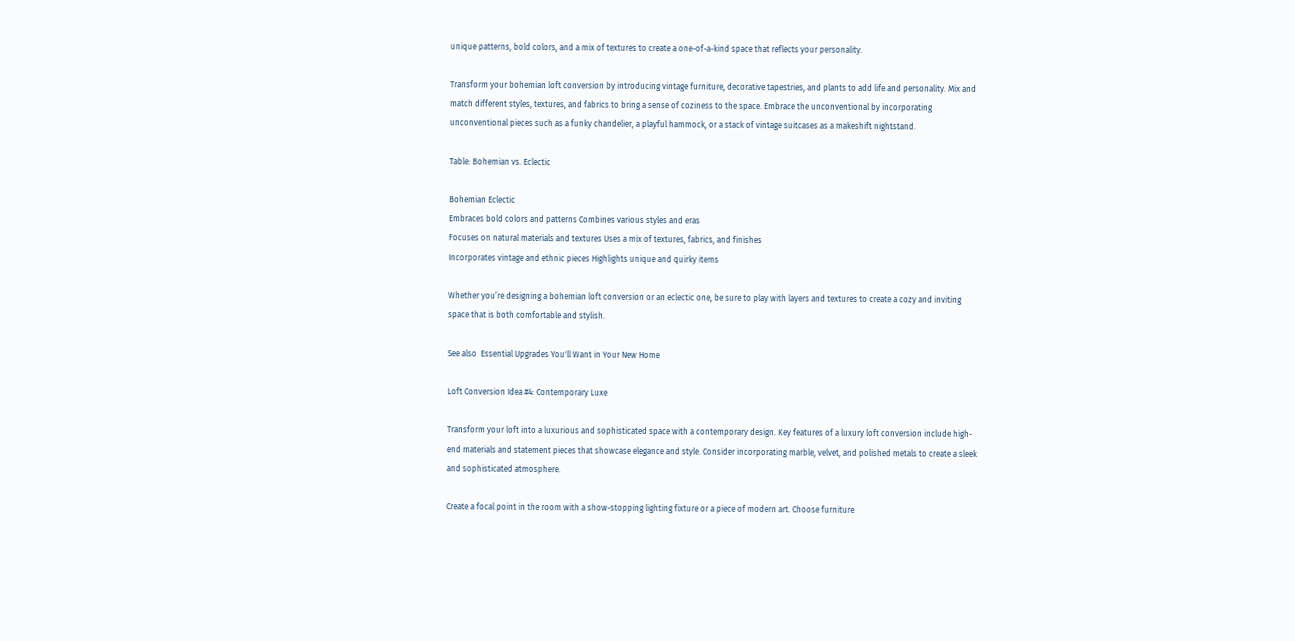unique patterns, bold colors, and a mix of textures to create a one-of-a-kind space that reflects your personality.

Transform your bohemian loft conversion by introducing vintage furniture, decorative tapestries, and plants to add life and personality. Mix and match different styles, textures, and fabrics to bring a sense of coziness to the space. Embrace the unconventional by incorporating unconventional pieces such as a funky chandelier, a playful hammock, or a stack of vintage suitcases as a makeshift nightstand.

Table: Bohemian vs. Eclectic

Bohemian Eclectic
Embraces bold colors and patterns Combines various styles and eras
Focuses on natural materials and textures Uses a mix of textures, fabrics, and finishes
Incorporates vintage and ethnic pieces Highlights unique and quirky items

Whether you’re designing a bohemian loft conversion or an eclectic one, be sure to play with layers and textures to create a cozy and inviting space that is both comfortable and stylish.

See also  Essential Upgrades You'll Want in Your New Home

Loft Conversion Idea #4: Contemporary Luxe

Transform your loft into a luxurious and sophisticated space with a contemporary design. Key features of a luxury loft conversion include high-end materials and statement pieces that showcase elegance and style. Consider incorporating marble, velvet, and polished metals to create a sleek and sophisticated atmosphere.

Create a focal point in the room with a show-stopping lighting fixture or a piece of modern art. Choose furniture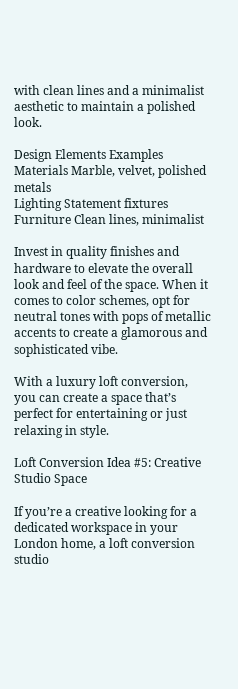with clean lines and a minimalist aesthetic to maintain a polished look.

Design Elements Examples
Materials Marble, velvet, polished metals
Lighting Statement fixtures
Furniture Clean lines, minimalist

Invest in quality finishes and hardware to elevate the overall look and feel of the space. When it comes to color schemes, opt for neutral tones with pops of metallic accents to create a glamorous and sophisticated vibe.

With a luxury loft conversion, you can create a space that’s perfect for entertaining or just relaxing in style.

Loft Conversion Idea #5: Creative Studio Space

If you’re a creative looking for a dedicated workspace in your London home, a loft conversion studio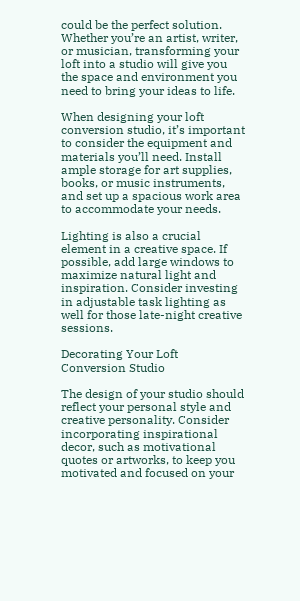could be the perfect solution. Whether you’re an artist, writer, or musician, transforming your loft into a studio will give you the space and environment you need to bring your ideas to life.

When designing your loft conversion studio, it’s important to consider the equipment and materials you’ll need. Install ample storage for art supplies, books, or music instruments, and set up a spacious work area to accommodate your needs.

Lighting is also a crucial element in a creative space. If possible, add large windows to maximize natural light and inspiration. Consider investing in adjustable task lighting as well for those late-night creative sessions.

Decorating Your Loft Conversion Studio

The design of your studio should reflect your personal style and creative personality. Consider incorporating inspirational decor, such as motivational quotes or artworks, to keep you motivated and focused on your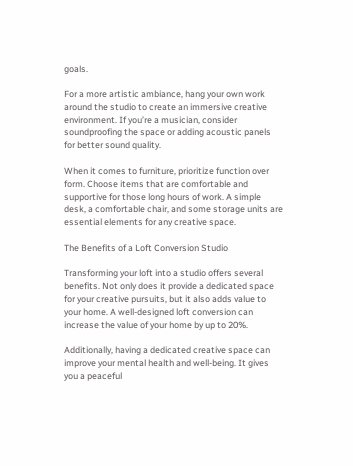goals.

For a more artistic ambiance, hang your own work around the studio to create an immersive creative environment. If you’re a musician, consider soundproofing the space or adding acoustic panels for better sound quality.

When it comes to furniture, prioritize function over form. Choose items that are comfortable and supportive for those long hours of work. A simple desk, a comfortable chair, and some storage units are essential elements for any creative space.

The Benefits of a Loft Conversion Studio

Transforming your loft into a studio offers several benefits. Not only does it provide a dedicated space for your creative pursuits, but it also adds value to your home. A well-designed loft conversion can increase the value of your home by up to 20%.

Additionally, having a dedicated creative space can improve your mental health and well-being. It gives you a peaceful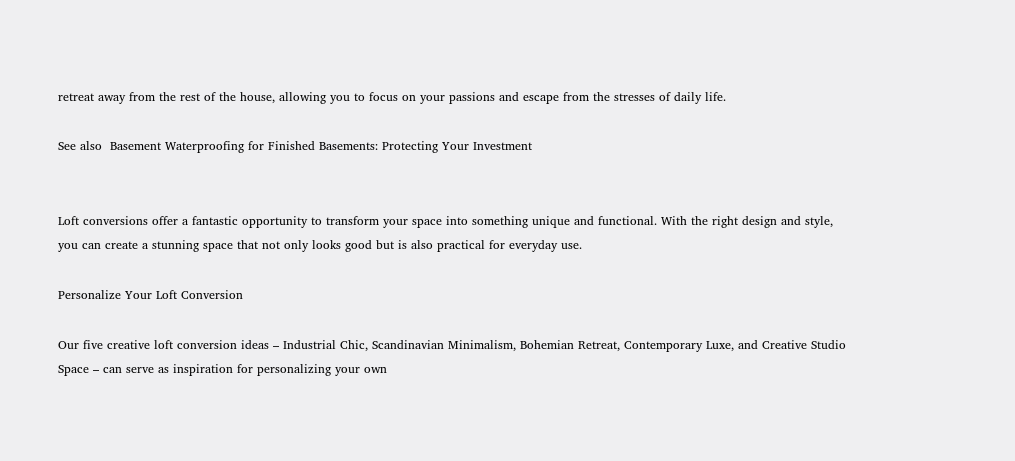retreat away from the rest of the house, allowing you to focus on your passions and escape from the stresses of daily life.

See also  Basement Waterproofing for Finished Basements: Protecting Your Investment


Loft conversions offer a fantastic opportunity to transform your space into something unique and functional. With the right design and style, you can create a stunning space that not only looks good but is also practical for everyday use.

Personalize Your Loft Conversion

Our five creative loft conversion ideas – Industrial Chic, Scandinavian Minimalism, Bohemian Retreat, Contemporary Luxe, and Creative Studio Space – can serve as inspiration for personalizing your own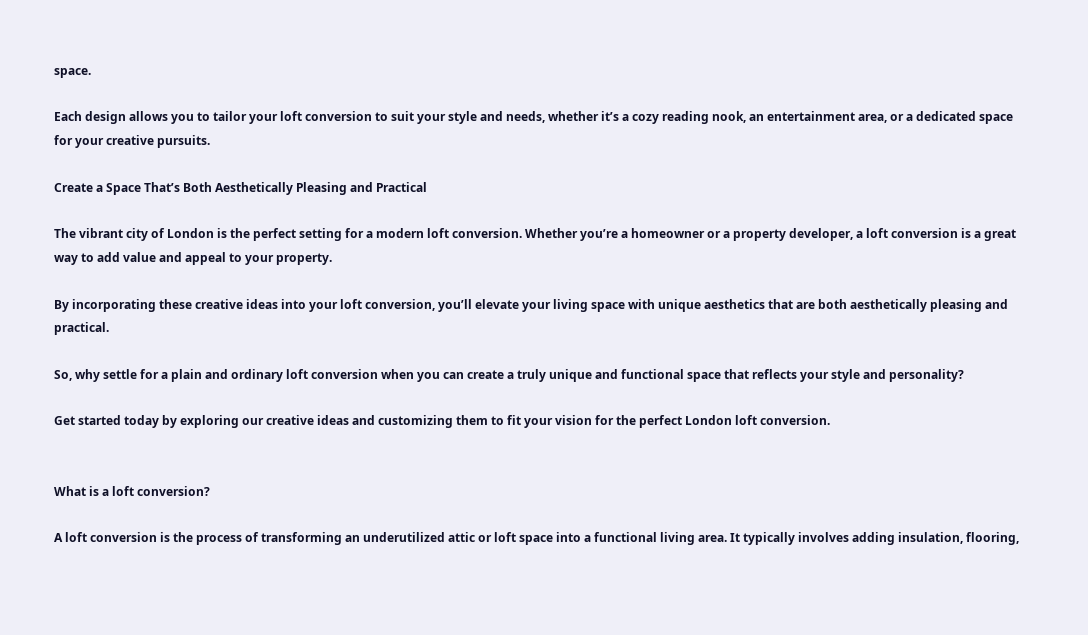space.

Each design allows you to tailor your loft conversion to suit your style and needs, whether it’s a cozy reading nook, an entertainment area, or a dedicated space for your creative pursuits.

Create a Space That’s Both Aesthetically Pleasing and Practical

The vibrant city of London is the perfect setting for a modern loft conversion. Whether you’re a homeowner or a property developer, a loft conversion is a great way to add value and appeal to your property.

By incorporating these creative ideas into your loft conversion, you’ll elevate your living space with unique aesthetics that are both aesthetically pleasing and practical.

So, why settle for a plain and ordinary loft conversion when you can create a truly unique and functional space that reflects your style and personality?

Get started today by exploring our creative ideas and customizing them to fit your vision for the perfect London loft conversion.


What is a loft conversion?

A loft conversion is the process of transforming an underutilized attic or loft space into a functional living area. It typically involves adding insulation, flooring,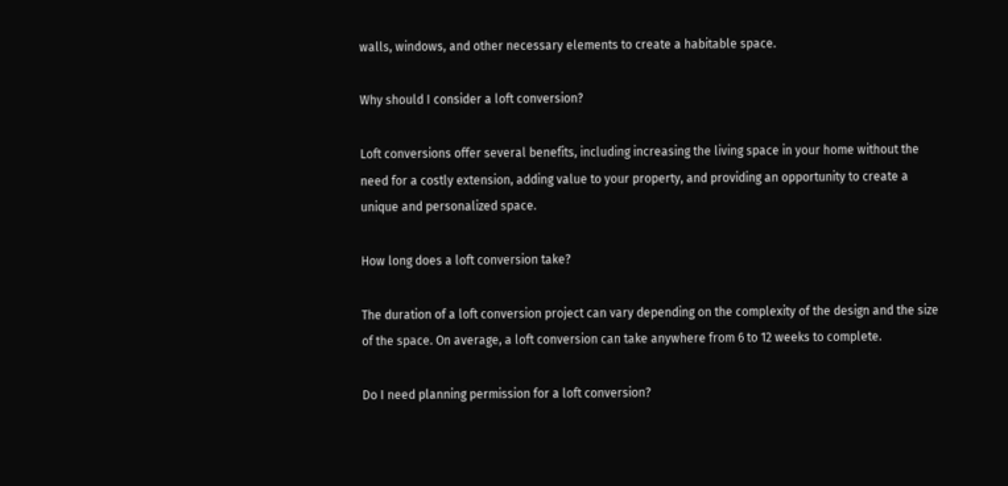walls, windows, and other necessary elements to create a habitable space.

Why should I consider a loft conversion?

Loft conversions offer several benefits, including increasing the living space in your home without the need for a costly extension, adding value to your property, and providing an opportunity to create a unique and personalized space.

How long does a loft conversion take?

The duration of a loft conversion project can vary depending on the complexity of the design and the size of the space. On average, a loft conversion can take anywhere from 6 to 12 weeks to complete.

Do I need planning permission for a loft conversion?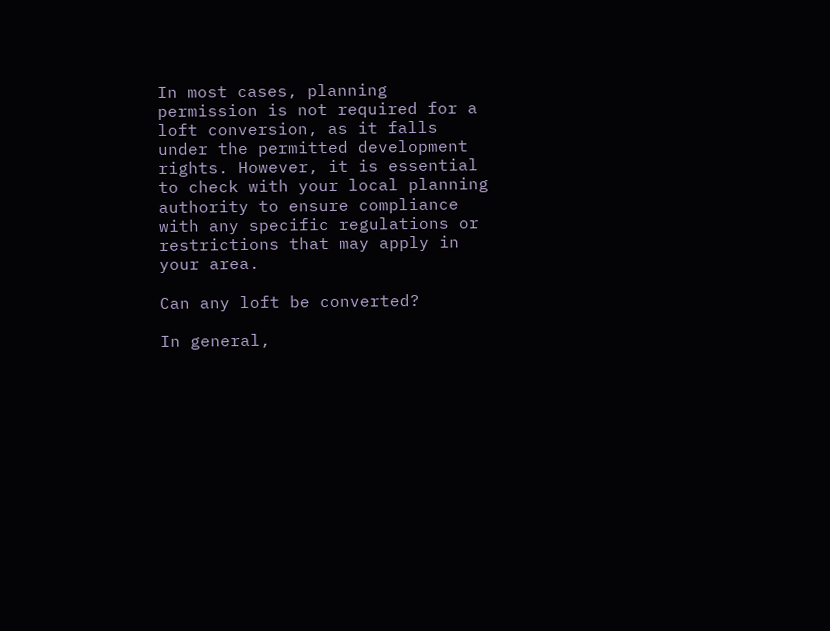In most cases, planning permission is not required for a loft conversion, as it falls under the permitted development rights. However, it is essential to check with your local planning authority to ensure compliance with any specific regulations or restrictions that may apply in your area.

Can any loft be converted?

In general,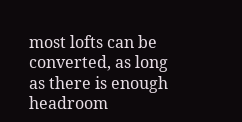most lofts can be converted, as long as there is enough headroom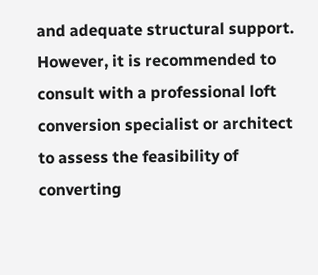and adequate structural support. However, it is recommended to consult with a professional loft conversion specialist or architect to assess the feasibility of converting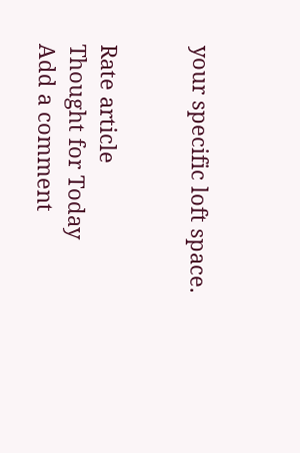your specific loft space.


Rate article
Thought for Today
Add a comment